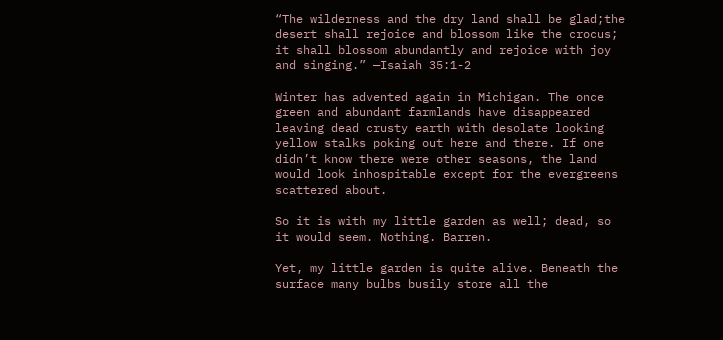“The wilderness and the dry land shall be glad;the desert shall rejoice and blossom like the crocus; it shall blossom abundantly and rejoice with joy and singing.” —Isaiah 35:1-2

Winter has advented again in Michigan. The once green and abundant farmlands have disappeared leaving dead crusty earth with desolate looking yellow stalks poking out here and there. If one didn’t know there were other seasons, the land would look inhospitable except for the evergreens scattered about.

So it is with my little garden as well; dead, so it would seem. Nothing. Barren.

Yet, my little garden is quite alive. Beneath the surface many bulbs busily store all the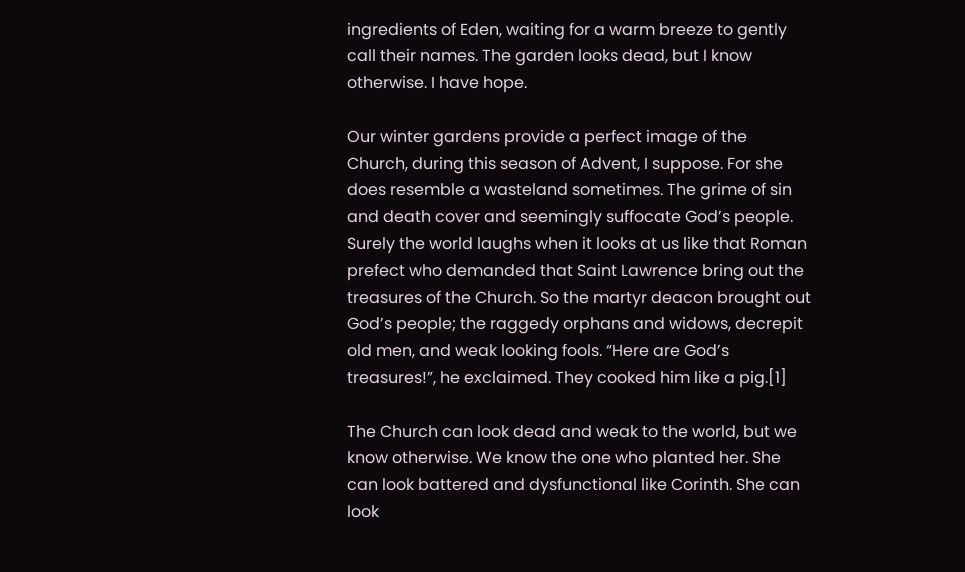ingredients of Eden, waiting for a warm breeze to gently call their names. The garden looks dead, but I know otherwise. I have hope.

Our winter gardens provide a perfect image of the Church, during this season of Advent, I suppose. For she does resemble a wasteland sometimes. The grime of sin and death cover and seemingly suffocate God’s people. Surely the world laughs when it looks at us like that Roman prefect who demanded that Saint Lawrence bring out the treasures of the Church. So the martyr deacon brought out God’s people; the raggedy orphans and widows, decrepit old men, and weak looking fools. “Here are God’s treasures!”, he exclaimed. They cooked him like a pig.[1]

The Church can look dead and weak to the world, but we know otherwise. We know the one who planted her. She can look battered and dysfunctional like Corinth. She can look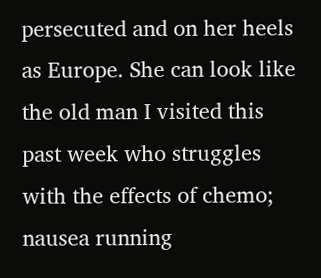persecuted and on her heels as Europe. She can look like the old man I visited this past week who struggles with the effects of chemo; nausea running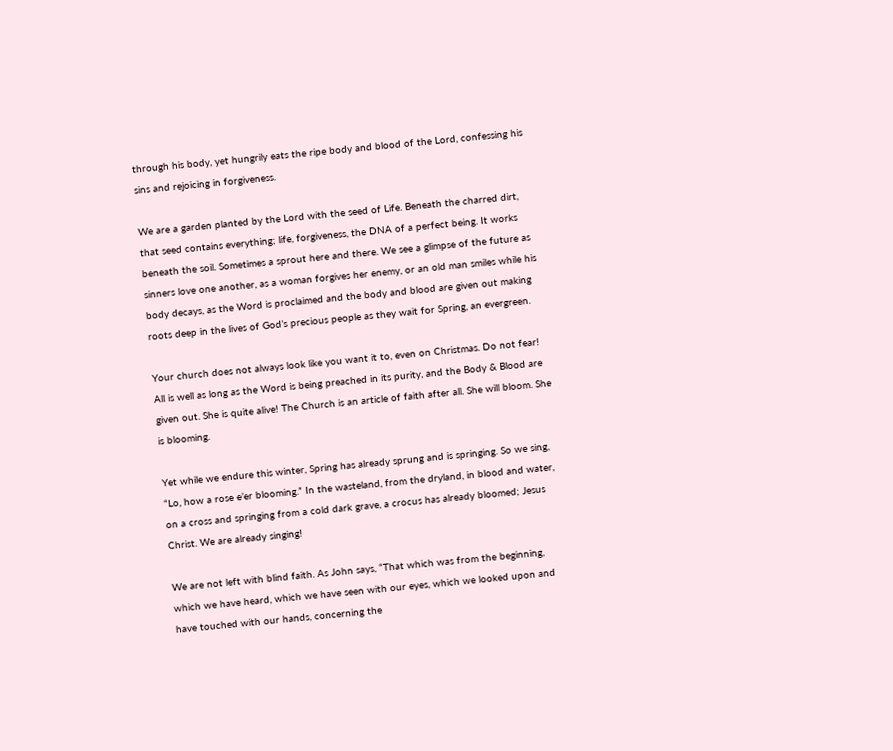through his body, yet hungrily eats the ripe body and blood of the Lord, confessing his sins and rejoicing in forgiveness.

We are a garden planted by the Lord with the seed of Life. Beneath the charred dirt, that seed contains everything; life, forgiveness, the DNA of a perfect being. It works beneath the soil. Sometimes a sprout here and there. We see a glimpse of the future as sinners love one another, as a woman forgives her enemy, or an old man smiles while his body decays, as the Word is proclaimed and the body and blood are given out making roots deep in the lives of God’s precious people as they wait for Spring, an evergreen.

Your church does not always look like you want it to, even on Christmas. Do not fear! All is well as long as the Word is being preached in its purity, and the Body & Blood are given out. She is quite alive! The Church is an article of faith after all. She will bloom. She is blooming.

Yet while we endure this winter, Spring has already sprung and is springing. So we sing, “Lo, how a rose e’er blooming.” In the wasteland, from the dryland, in blood and water, on a cross and springing from a cold dark grave, a crocus has already bloomed; Jesus Christ. We are already singing!

We are not left with blind faith. As John says, “That which was from the beginning, which we have heard, which we have seen with our eyes, which we looked upon and have touched with our hands, concerning the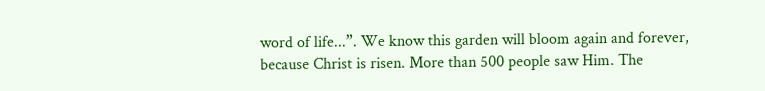word of life...”. We know this garden will bloom again and forever, because Christ is risen. More than 500 people saw Him. The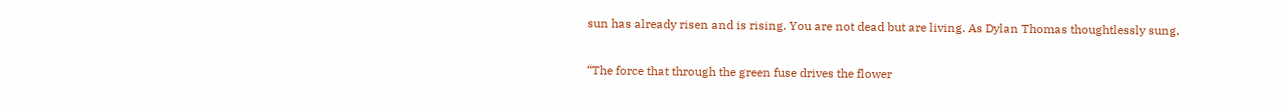sun has already risen and is rising. You are not dead but are living. As Dylan Thomas thoughtlessly sung,

“The force that through the green fuse drives the flower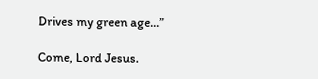Drives my green age...”

Come, Lord Jesus.